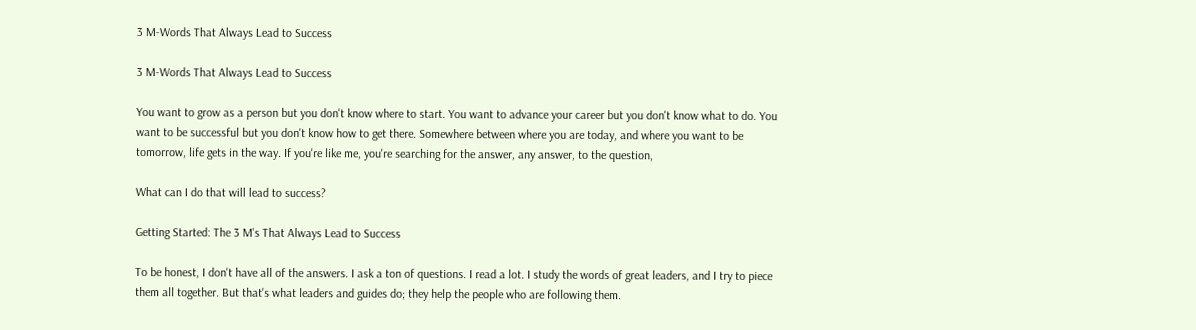3 M-Words That Always Lead to Success

3 M-Words That Always Lead to Success

You want to grow as a person but you don't know where to start. You want to advance your career but you don't know what to do. You want to be successful but you don't know how to get there. Somewhere between where you are today, and where you want to be tomorrow, life gets in the way. If you're like me, you're searching for the answer, any answer, to the question,

What can I do that will lead to success?

Getting Started: The 3 M's That Always Lead to Success

To be honest, I don't have all of the answers. I ask a ton of questions. I read a lot. I study the words of great leaders, and I try to piece them all together. But that's what leaders and guides do; they help the people who are following them.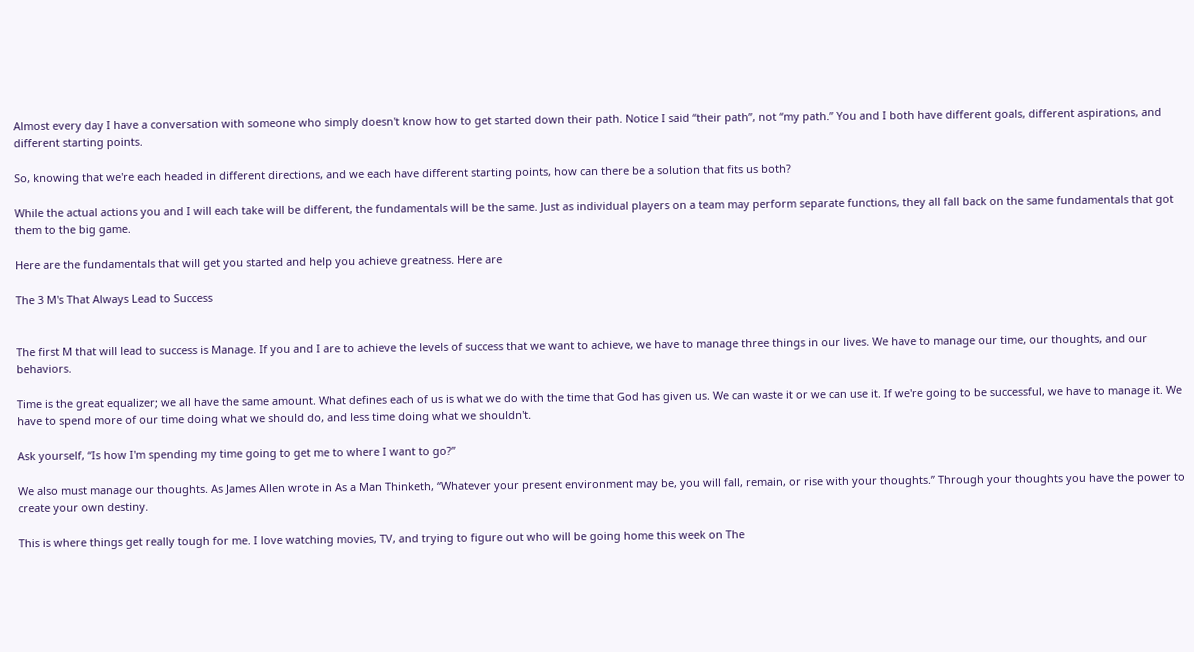Almost every day I have a conversation with someone who simply doesn't know how to get started down their path. Notice I said “their path”, not “my path.” You and I both have different goals, different aspirations, and different starting points.

So, knowing that we're each headed in different directions, and we each have different starting points, how can there be a solution that fits us both?

While the actual actions you and I will each take will be different, the fundamentals will be the same. Just as individual players on a team may perform separate functions, they all fall back on the same fundamentals that got them to the big game.

Here are the fundamentals that will get you started and help you achieve greatness. Here are

The 3 M's That Always Lead to Success


The first M that will lead to success is Manage. If you and I are to achieve the levels of success that we want to achieve, we have to manage three things in our lives. We have to manage our time, our thoughts, and our behaviors.

Time is the great equalizer; we all have the same amount. What defines each of us is what we do with the time that God has given us. We can waste it or we can use it. If we're going to be successful, we have to manage it. We have to spend more of our time doing what we should do, and less time doing what we shouldn't.

Ask yourself, “Is how I'm spending my time going to get me to where I want to go?”

We also must manage our thoughts. As James Allen wrote in As a Man Thinketh, “Whatever your present environment may be, you will fall, remain, or rise with your thoughts.” Through your thoughts you have the power to create your own destiny.

This is where things get really tough for me. I love watching movies, TV, and trying to figure out who will be going home this week on The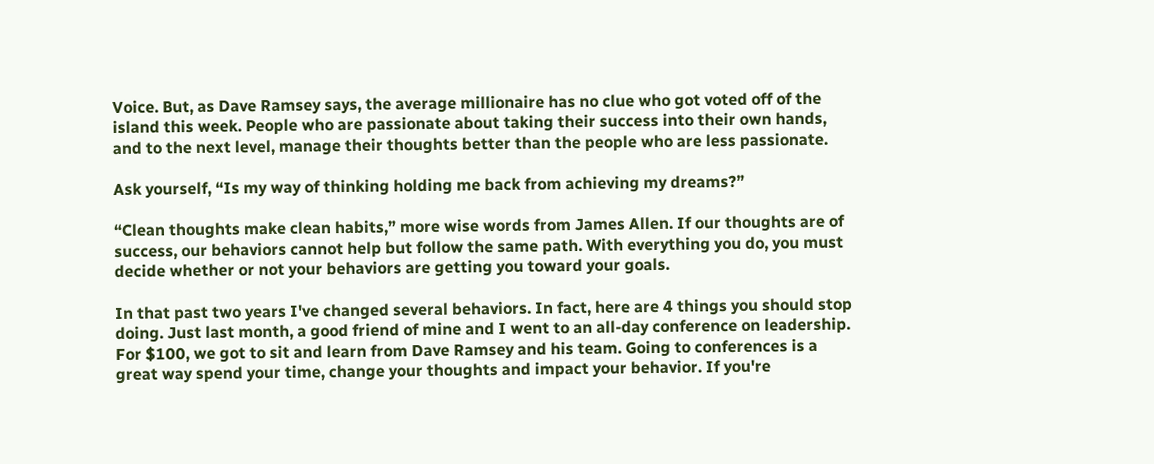Voice. But, as Dave Ramsey says, the average millionaire has no clue who got voted off of the island this week. People who are passionate about taking their success into their own hands, and to the next level, manage their thoughts better than the people who are less passionate.

Ask yourself, “Is my way of thinking holding me back from achieving my dreams?”

“Clean thoughts make clean habits,” more wise words from James Allen. If our thoughts are of success, our behaviors cannot help but follow the same path. With everything you do, you must decide whether or not your behaviors are getting you toward your goals.

In that past two years I've changed several behaviors. In fact, here are 4 things you should stop doing. Just last month, a good friend of mine and I went to an all-day conference on leadership. For $100, we got to sit and learn from Dave Ramsey and his team. Going to conferences is a great way spend your time, change your thoughts and impact your behavior. If you're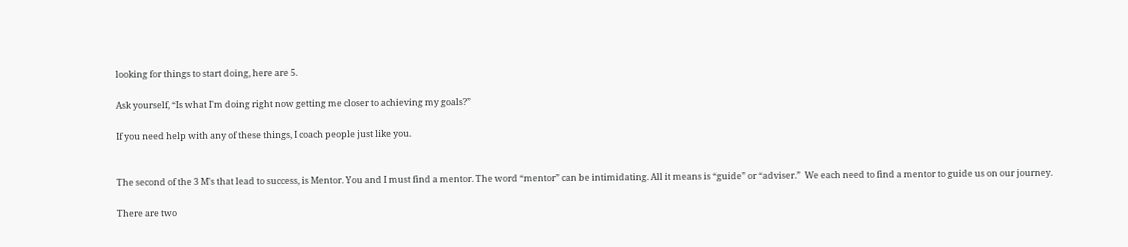looking for things to start doing, here are 5.

Ask yourself, “Is what I'm doing right now getting me closer to achieving my goals?”

If you need help with any of these things, I coach people just like you.


The second of the 3 M's that lead to success, is Mentor. You and I must find a mentor. The word “mentor” can be intimidating. All it means is “guide” or “adviser.”  We each need to find a mentor to guide us on our journey.

There are two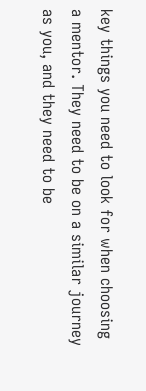key things you need to look for when choosing a mentor. They need to be on a similar journey as you, and they need to be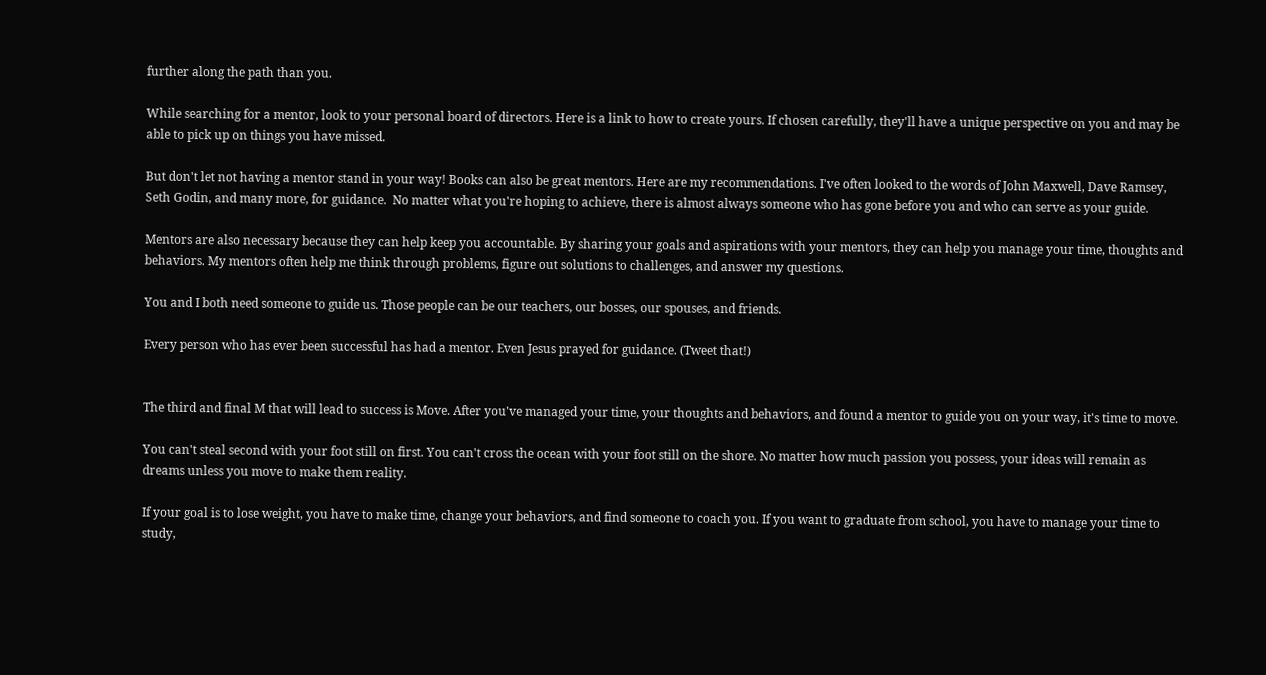further along the path than you.

While searching for a mentor, look to your personal board of directors. Here is a link to how to create yours. If chosen carefully, they'll have a unique perspective on you and may be able to pick up on things you have missed.

But don't let not having a mentor stand in your way! Books can also be great mentors. Here are my recommendations. I've often looked to the words of John Maxwell, Dave Ramsey, Seth Godin, and many more, for guidance.  No matter what you're hoping to achieve, there is almost always someone who has gone before you and who can serve as your guide.

Mentors are also necessary because they can help keep you accountable. By sharing your goals and aspirations with your mentors, they can help you manage your time, thoughts and behaviors. My mentors often help me think through problems, figure out solutions to challenges, and answer my questions.

You and I both need someone to guide us. Those people can be our teachers, our bosses, our spouses, and friends.

Every person who has ever been successful has had a mentor. Even Jesus prayed for guidance. (Tweet that!)


The third and final M that will lead to success is Move. After you've managed your time, your thoughts and behaviors, and found a mentor to guide you on your way, it's time to move.

You can't steal second with your foot still on first. You can't cross the ocean with your foot still on the shore. No matter how much passion you possess, your ideas will remain as dreams unless you move to make them reality.

If your goal is to lose weight, you have to make time, change your behaviors, and find someone to coach you. If you want to graduate from school, you have to manage your time to study,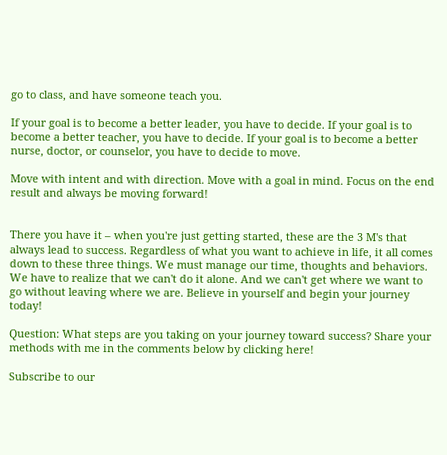go to class, and have someone teach you.

If your goal is to become a better leader, you have to decide. If your goal is to become a better teacher, you have to decide. If your goal is to become a better nurse, doctor, or counselor, you have to decide to move.

Move with intent and with direction. Move with a goal in mind. Focus on the end result and always be moving forward!


There you have it – when you're just getting started, these are the 3 M's that always lead to success. Regardless of what you want to achieve in life, it all comes down to these three things. We must manage our time, thoughts and behaviors. We have to realize that we can't do it alone. And we can't get where we want to go without leaving where we are. Believe in yourself and begin your journey today!

Question: What steps are you taking on your journey toward success? Share your methods with me in the comments below by clicking here!

Subscribe to our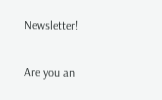Newsletter!

Are you an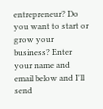entrepreneur? Do you want to start or grow your business? Enter your name and email below and I'll send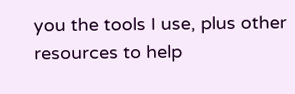you the tools I use, plus other resources to help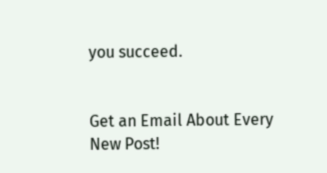you succeed.


Get an Email About Every New Post!